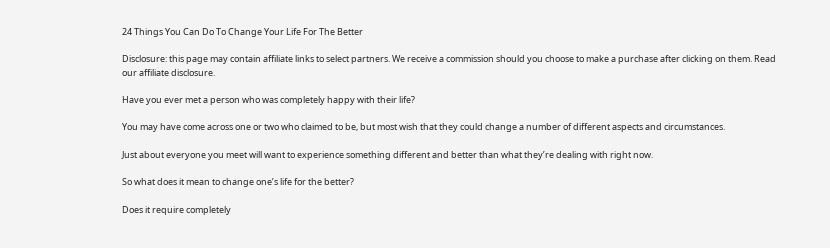24 Things You Can Do To Change Your Life For The Better

Disclosure: this page may contain affiliate links to select partners. We receive a commission should you choose to make a purchase after clicking on them. Read our affiliate disclosure.

Have you ever met a person who was completely happy with their life?

You may have come across one or two who claimed to be, but most wish that they could change a number of different aspects and circumstances.

Just about everyone you meet will want to experience something different and better than what they’re dealing with right now.

So what does it mean to change one’s life for the better?

Does it require completely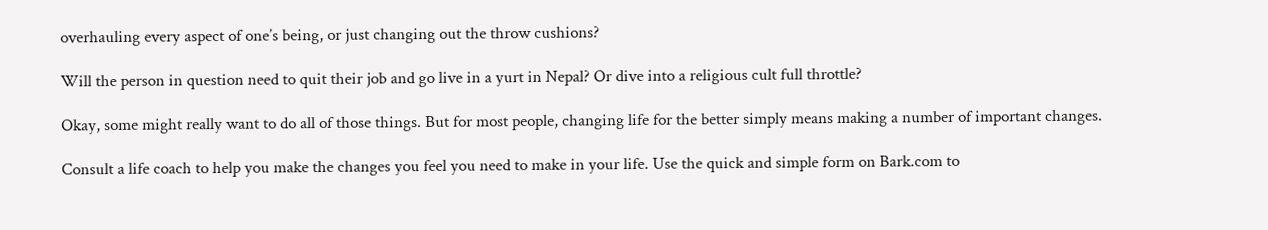overhauling every aspect of one’s being, or just changing out the throw cushions?

Will the person in question need to quit their job and go live in a yurt in Nepal? Or dive into a religious cult full throttle?

Okay, some might really want to do all of those things. But for most people, changing life for the better simply means making a number of important changes.

Consult a life coach to help you make the changes you feel you need to make in your life. Use the quick and simple form on Bark.com to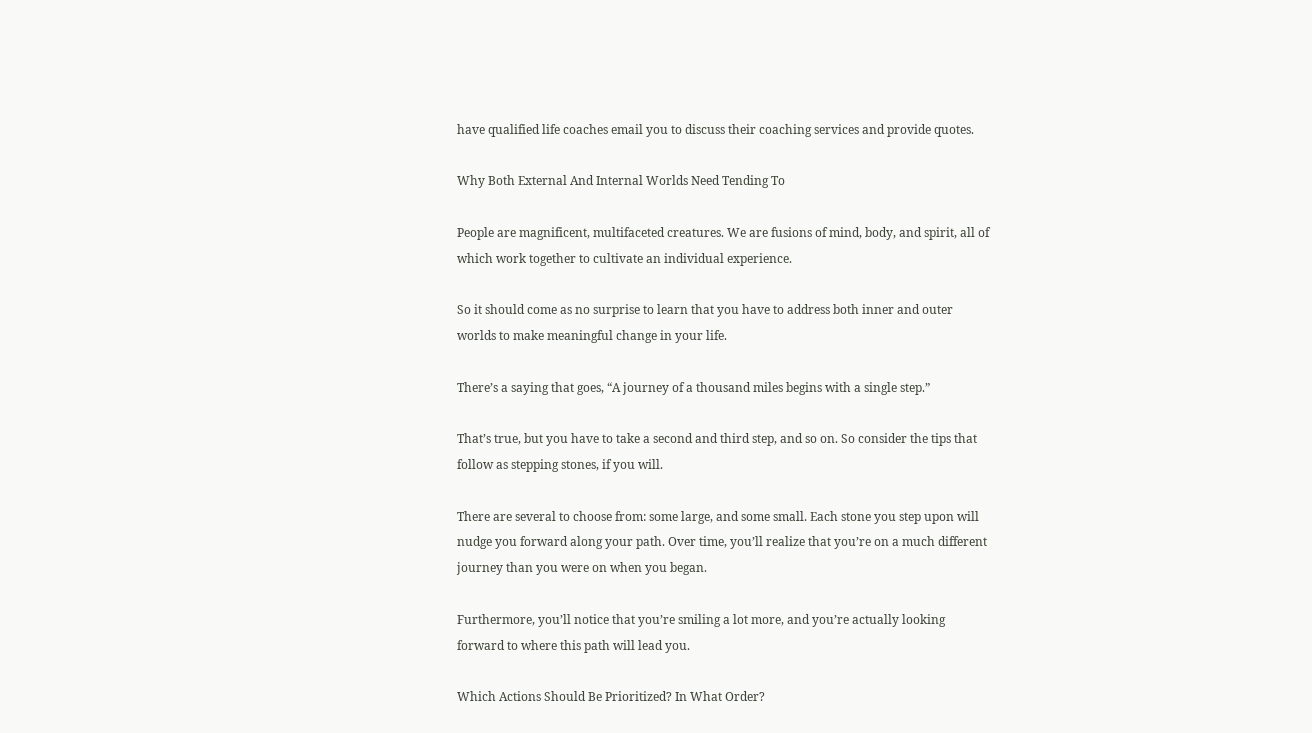have qualified life coaches email you to discuss their coaching services and provide quotes.

Why Both External And Internal Worlds Need Tending To

People are magnificent, multifaceted creatures. We are fusions of mind, body, and spirit, all of which work together to cultivate an individual experience.

So it should come as no surprise to learn that you have to address both inner and outer worlds to make meaningful change in your life.

There’s a saying that goes, “A journey of a thousand miles begins with a single step.”

That’s true, but you have to take a second and third step, and so on. So consider the tips that follow as stepping stones, if you will.

There are several to choose from: some large, and some small. Each stone you step upon will nudge you forward along your path. Over time, you’ll realize that you’re on a much different journey than you were on when you began.

Furthermore, you’ll notice that you’re smiling a lot more, and you’re actually looking forward to where this path will lead you.

Which Actions Should Be Prioritized? In What Order?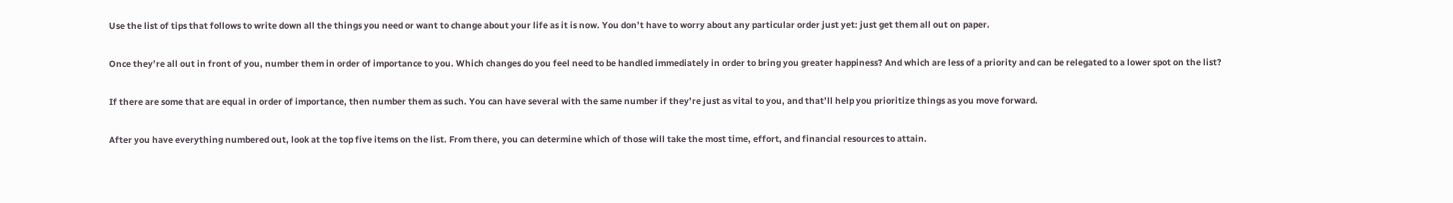Use the list of tips that follows to write down all the things you need or want to change about your life as it is now. You don’t have to worry about any particular order just yet: just get them all out on paper.

Once they’re all out in front of you, number them in order of importance to you. Which changes do you feel need to be handled immediately in order to bring you greater happiness? And which are less of a priority and can be relegated to a lower spot on the list?

If there are some that are equal in order of importance, then number them as such. You can have several with the same number if they’re just as vital to you, and that’ll help you prioritize things as you move forward.

After you have everything numbered out, look at the top five items on the list. From there, you can determine which of those will take the most time, effort, and financial resources to attain.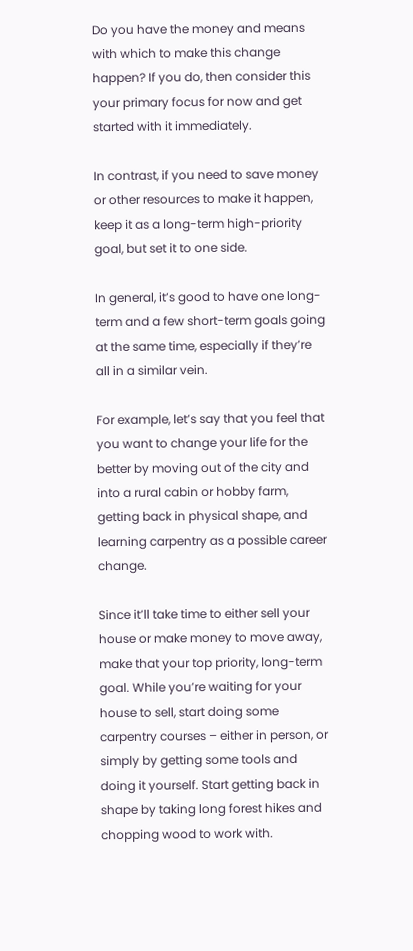Do you have the money and means with which to make this change happen? If you do, then consider this your primary focus for now and get started with it immediately.

In contrast, if you need to save money or other resources to make it happen, keep it as a long-term high-priority goal, but set it to one side.

In general, it’s good to have one long-term and a few short-term goals going at the same time, especially if they’re all in a similar vein.

For example, let’s say that you feel that you want to change your life for the better by moving out of the city and into a rural cabin or hobby farm, getting back in physical shape, and learning carpentry as a possible career change.

Since it’ll take time to either sell your house or make money to move away, make that your top priority, long-term goal. While you’re waiting for your house to sell, start doing some carpentry courses – either in person, or simply by getting some tools and doing it yourself. Start getting back in shape by taking long forest hikes and chopping wood to work with.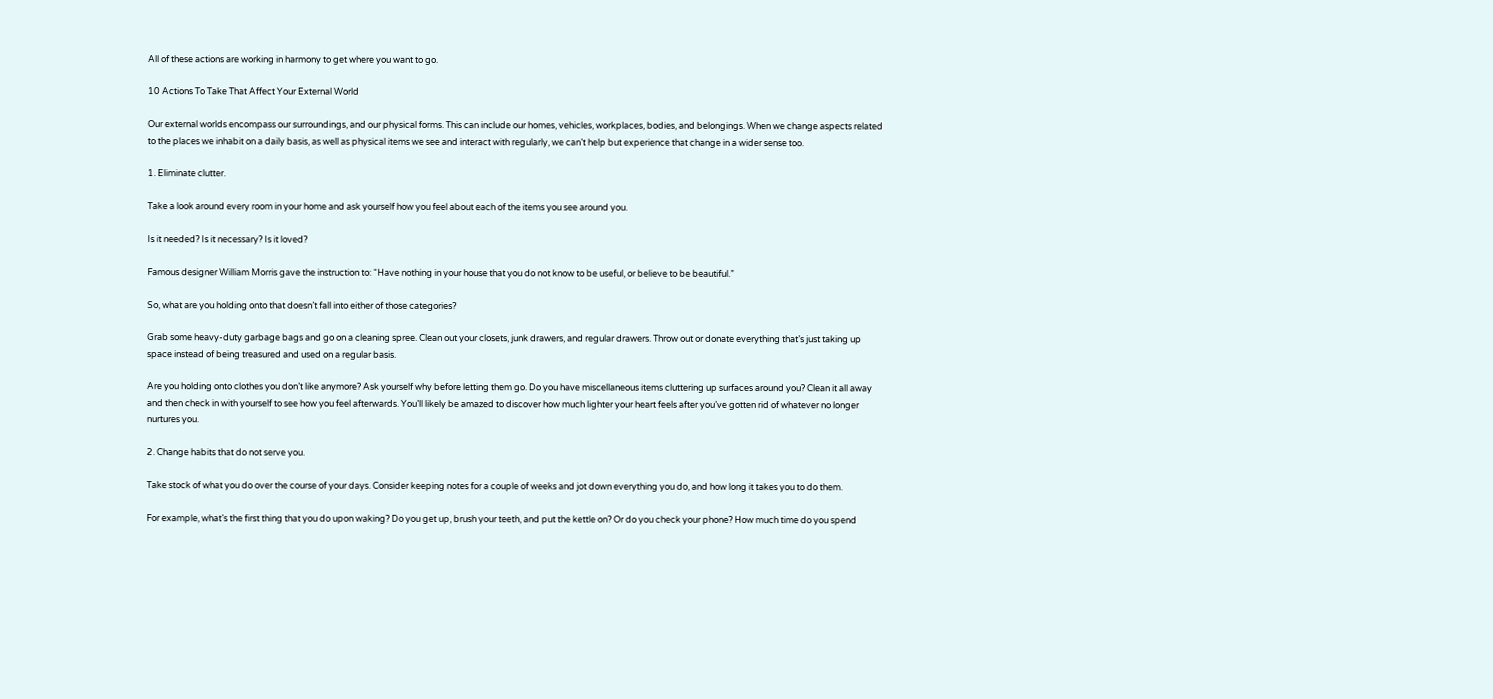All of these actions are working in harmony to get where you want to go.

10 Actions To Take That Affect Your External World

Our external worlds encompass our surroundings, and our physical forms. This can include our homes, vehicles, workplaces, bodies, and belongings. When we change aspects related to the places we inhabit on a daily basis, as well as physical items we see and interact with regularly, we can’t help but experience that change in a wider sense too.

1. Eliminate clutter.

Take a look around every room in your home and ask yourself how you feel about each of the items you see around you.

Is it needed? Is it necessary? Is it loved?

Famous designer William Morris gave the instruction to: “Have nothing in your house that you do not know to be useful, or believe to be beautiful.”

So, what are you holding onto that doesn’t fall into either of those categories?

Grab some heavy-duty garbage bags and go on a cleaning spree. Clean out your closets, junk drawers, and regular drawers. Throw out or donate everything that’s just taking up space instead of being treasured and used on a regular basis.

Are you holding onto clothes you don’t like anymore? Ask yourself why before letting them go. Do you have miscellaneous items cluttering up surfaces around you? Clean it all away and then check in with yourself to see how you feel afterwards. You’ll likely be amazed to discover how much lighter your heart feels after you’ve gotten rid of whatever no longer nurtures you.

2. Change habits that do not serve you.

Take stock of what you do over the course of your days. Consider keeping notes for a couple of weeks and jot down everything you do, and how long it takes you to do them.

For example, what’s the first thing that you do upon waking? Do you get up, brush your teeth, and put the kettle on? Or do you check your phone? How much time do you spend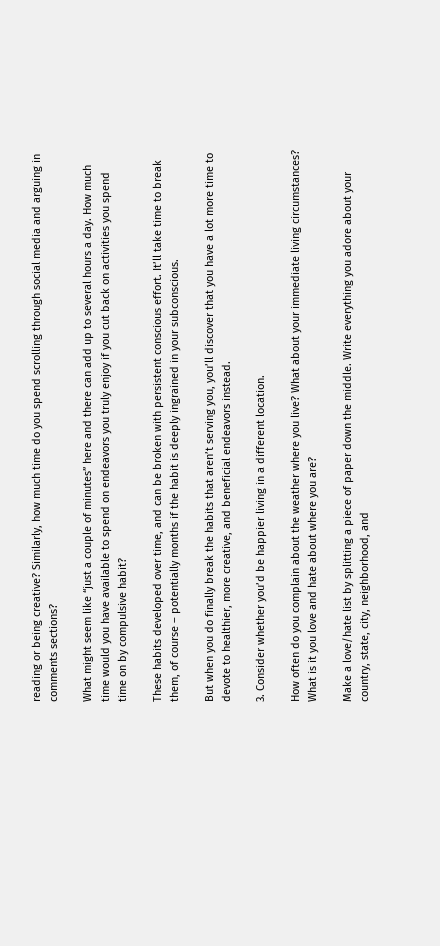reading or being creative? Similarly, how much time do you spend scrolling through social media and arguing in comments sections?

What might seem like “just a couple of minutes” here and there can add up to several hours a day. How much time would you have available to spend on endeavors you truly enjoy if you cut back on activities you spend time on by compulsive habit?

These habits developed over time, and can be broken with persistent conscious effort. It’ll take time to break them, of course – potentially months if the habit is deeply ingrained in your subconscious.

But when you do finally break the habits that aren’t serving you, you’ll discover that you have a lot more time to devote to healthier, more creative, and beneficial endeavors instead.

3. Consider whether you’d be happier living in a different location.

How often do you complain about the weather where you live? What about your immediate living circumstances? What is it you love and hate about where you are?

Make a love/hate list by splitting a piece of paper down the middle. Write everything you adore about your country, state, city, neighborhood, and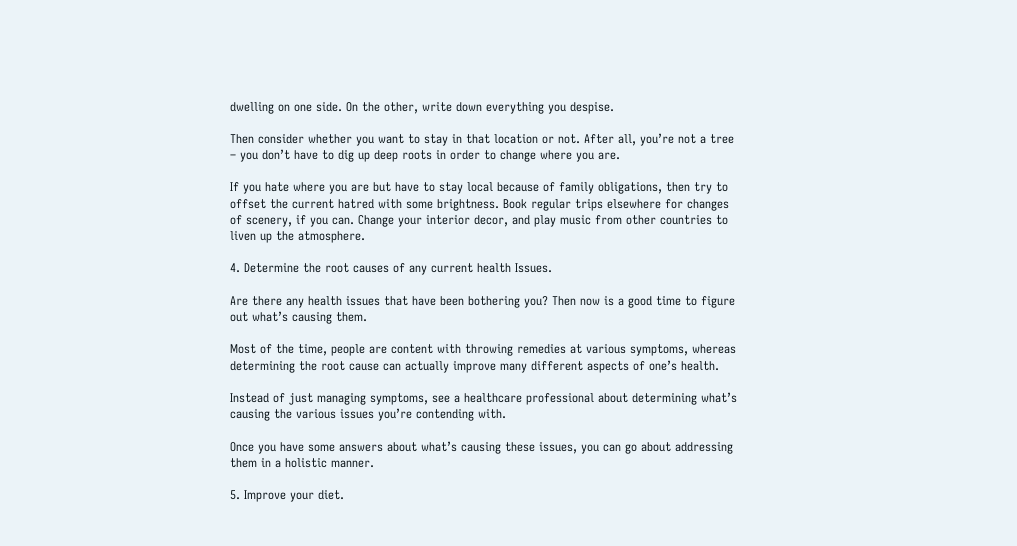dwelling on one side. On the other, write down everything you despise.

Then consider whether you want to stay in that location or not. After all, you’re not a tree – you don’t have to dig up deep roots in order to change where you are.

If you hate where you are but have to stay local because of family obligations, then try to offset the current hatred with some brightness. Book regular trips elsewhere for changes of scenery, if you can. Change your interior decor, and play music from other countries to liven up the atmosphere.

4. Determine the root causes of any current health Issues.

Are there any health issues that have been bothering you? Then now is a good time to figure out what’s causing them.

Most of the time, people are content with throwing remedies at various symptoms, whereas determining the root cause can actually improve many different aspects of one’s health.

Instead of just managing symptoms, see a healthcare professional about determining what’s causing the various issues you’re contending with.

Once you have some answers about what’s causing these issues, you can go about addressing them in a holistic manner.

5. Improve your diet.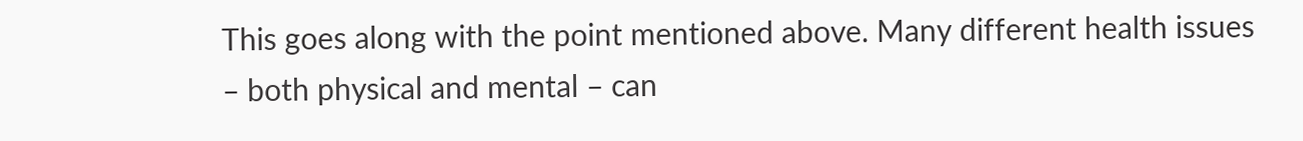This goes along with the point mentioned above. Many different health issues – both physical and mental – can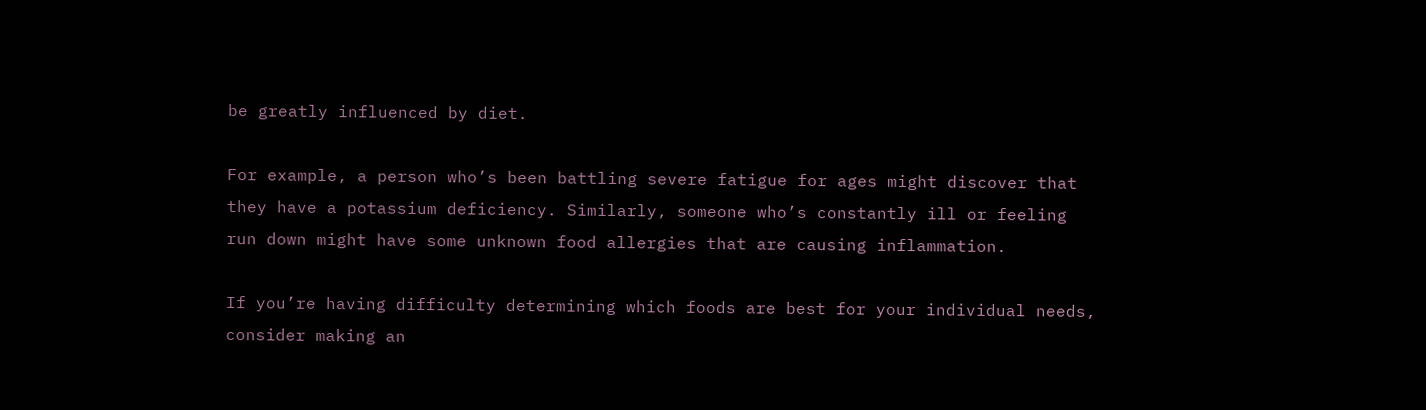be greatly influenced by diet.

For example, a person who’s been battling severe fatigue for ages might discover that they have a potassium deficiency. Similarly, someone who’s constantly ill or feeling run down might have some unknown food allergies that are causing inflammation.

If you’re having difficulty determining which foods are best for your individual needs, consider making an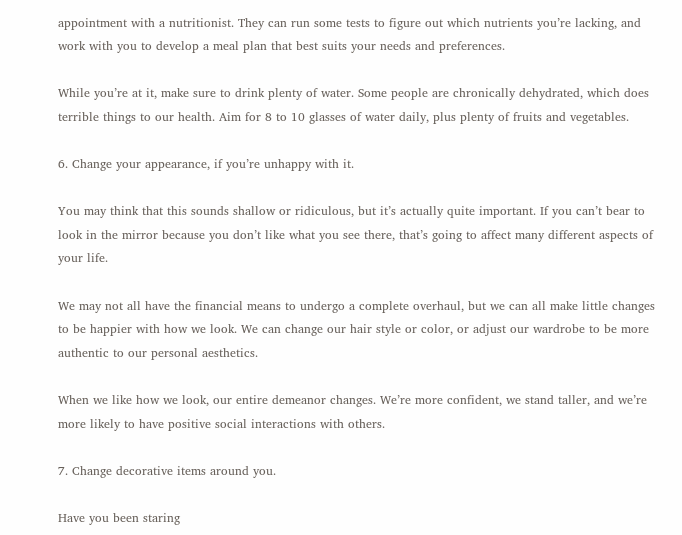appointment with a nutritionist. They can run some tests to figure out which nutrients you’re lacking, and work with you to develop a meal plan that best suits your needs and preferences.

While you’re at it, make sure to drink plenty of water. Some people are chronically dehydrated, which does terrible things to our health. Aim for 8 to 10 glasses of water daily, plus plenty of fruits and vegetables.

6. Change your appearance, if you’re unhappy with it.

You may think that this sounds shallow or ridiculous, but it’s actually quite important. If you can’t bear to look in the mirror because you don’t like what you see there, that’s going to affect many different aspects of your life.

We may not all have the financial means to undergo a complete overhaul, but we can all make little changes to be happier with how we look. We can change our hair style or color, or adjust our wardrobe to be more authentic to our personal aesthetics.

When we like how we look, our entire demeanor changes. We’re more confident, we stand taller, and we’re more likely to have positive social interactions with others.

7. Change decorative items around you.

Have you been staring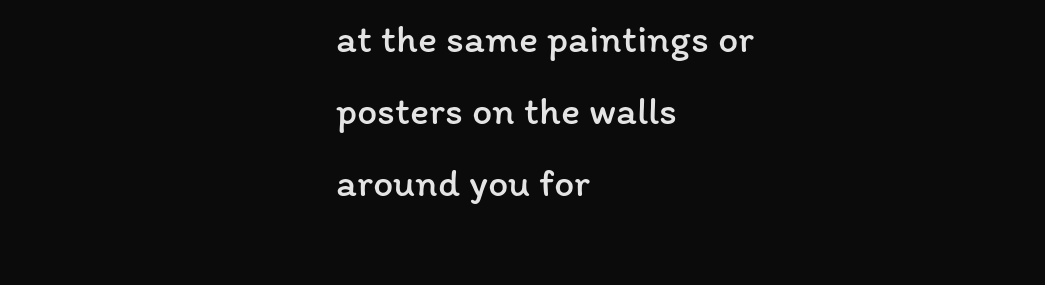at the same paintings or posters on the walls around you for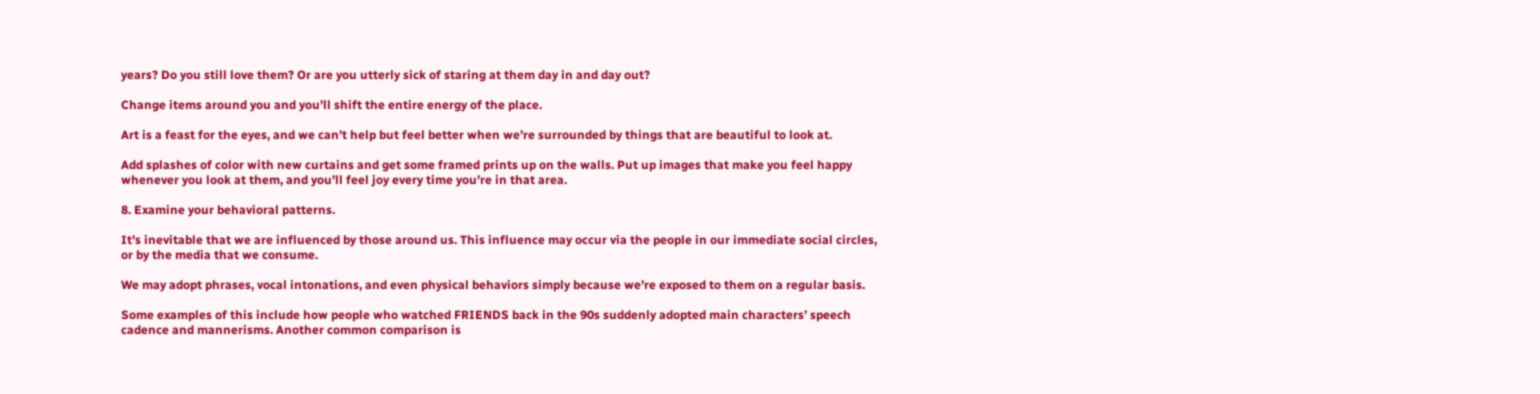years? Do you still love them? Or are you utterly sick of staring at them day in and day out?

Change items around you and you’ll shift the entire energy of the place.

Art is a feast for the eyes, and we can’t help but feel better when we’re surrounded by things that are beautiful to look at.

Add splashes of color with new curtains and get some framed prints up on the walls. Put up images that make you feel happy whenever you look at them, and you’ll feel joy every time you’re in that area.

8. Examine your behavioral patterns.

It’s inevitable that we are influenced by those around us. This influence may occur via the people in our immediate social circles, or by the media that we consume.

We may adopt phrases, vocal intonations, and even physical behaviors simply because we’re exposed to them on a regular basis.

Some examples of this include how people who watched FRIENDS back in the 90s suddenly adopted main characters’ speech cadence and mannerisms. Another common comparison is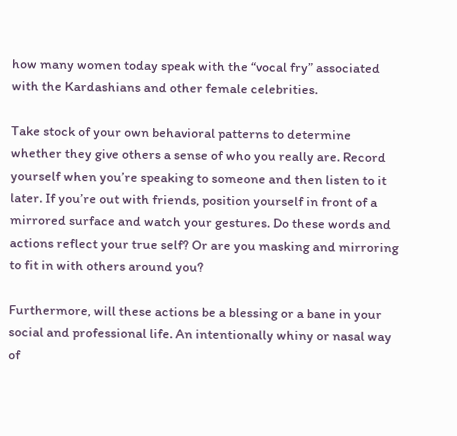how many women today speak with the “vocal fry” associated with the Kardashians and other female celebrities.

Take stock of your own behavioral patterns to determine whether they give others a sense of who you really are. Record yourself when you’re speaking to someone and then listen to it later. If you’re out with friends, position yourself in front of a mirrored surface and watch your gestures. Do these words and actions reflect your true self? Or are you masking and mirroring to fit in with others around you?

Furthermore, will these actions be a blessing or a bane in your social and professional life. An intentionally whiny or nasal way of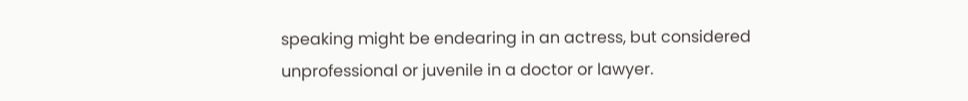speaking might be endearing in an actress, but considered unprofessional or juvenile in a doctor or lawyer.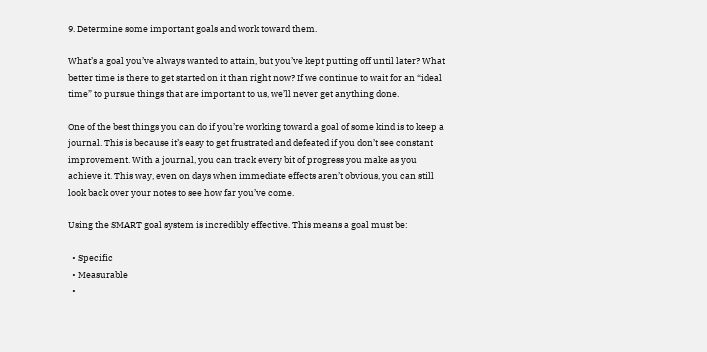9. Determine some important goals and work toward them.

What’s a goal you’ve always wanted to attain, but you’ve kept putting off until later? What better time is there to get started on it than right now? If we continue to wait for an “ideal time” to pursue things that are important to us, we’ll never get anything done.

One of the best things you can do if you’re working toward a goal of some kind is to keep a journal. This is because it’s easy to get frustrated and defeated if you don’t see constant improvement. With a journal, you can track every bit of progress you make as you achieve it. This way, even on days when immediate effects aren’t obvious, you can still look back over your notes to see how far you’ve come.

Using the SMART goal system is incredibly effective. This means a goal must be:

  • Specific
  • Measurable
  •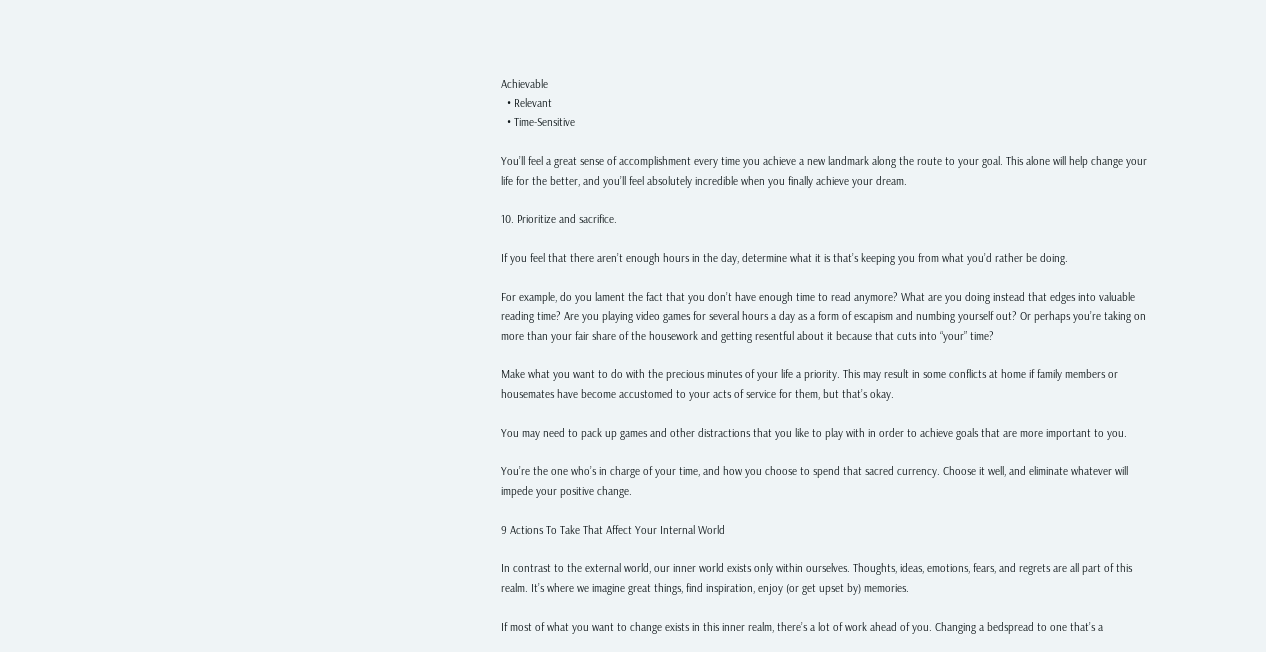Achievable
  • Relevant
  • Time-Sensitive

You’ll feel a great sense of accomplishment every time you achieve a new landmark along the route to your goal. This alone will help change your life for the better, and you’ll feel absolutely incredible when you finally achieve your dream.

10. Prioritize and sacrifice.

If you feel that there aren’t enough hours in the day, determine what it is that’s keeping you from what you’d rather be doing.

For example, do you lament the fact that you don’t have enough time to read anymore? What are you doing instead that edges into valuable reading time? Are you playing video games for several hours a day as a form of escapism and numbing yourself out? Or perhaps you’re taking on more than your fair share of the housework and getting resentful about it because that cuts into “your” time?

Make what you want to do with the precious minutes of your life a priority. This may result in some conflicts at home if family members or housemates have become accustomed to your acts of service for them, but that’s okay.

You may need to pack up games and other distractions that you like to play with in order to achieve goals that are more important to you.

You’re the one who’s in charge of your time, and how you choose to spend that sacred currency. Choose it well, and eliminate whatever will impede your positive change.

9 Actions To Take That Affect Your Internal World

In contrast to the external world, our inner world exists only within ourselves. Thoughts, ideas, emotions, fears, and regrets are all part of this realm. It’s where we imagine great things, find inspiration, enjoy (or get upset by) memories.

If most of what you want to change exists in this inner realm, there’s a lot of work ahead of you. Changing a bedspread to one that’s a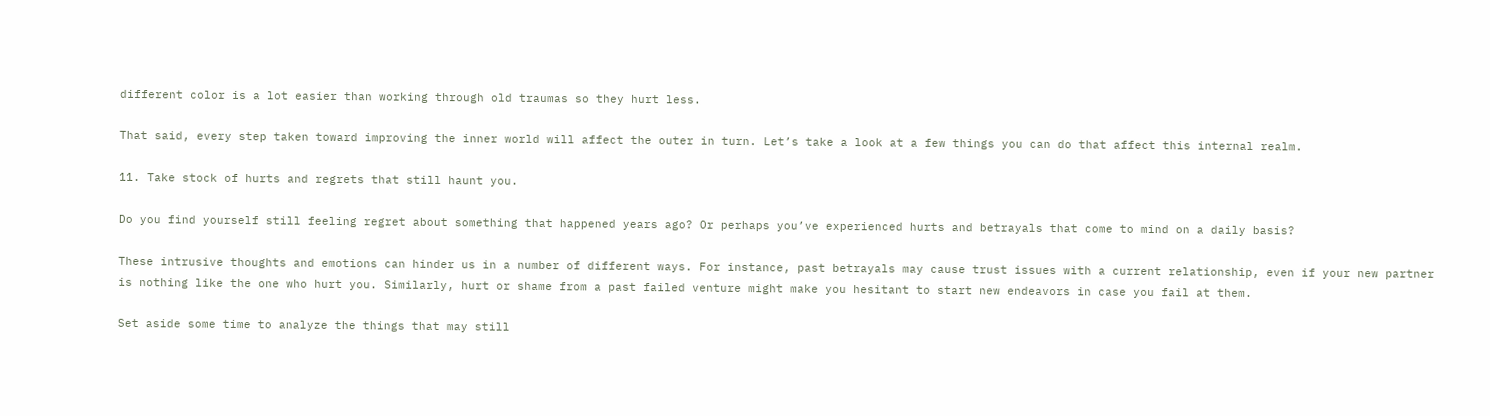different color is a lot easier than working through old traumas so they hurt less.

That said, every step taken toward improving the inner world will affect the outer in turn. Let’s take a look at a few things you can do that affect this internal realm.

11. Take stock of hurts and regrets that still haunt you.

Do you find yourself still feeling regret about something that happened years ago? Or perhaps you’ve experienced hurts and betrayals that come to mind on a daily basis?

These intrusive thoughts and emotions can hinder us in a number of different ways. For instance, past betrayals may cause trust issues with a current relationship, even if your new partner is nothing like the one who hurt you. Similarly, hurt or shame from a past failed venture might make you hesitant to start new endeavors in case you fail at them.

Set aside some time to analyze the things that may still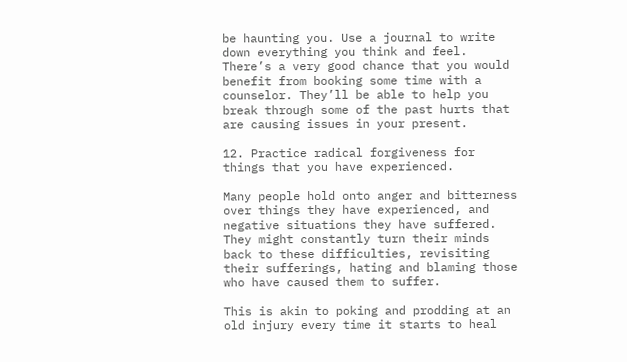be haunting you. Use a journal to write down everything you think and feel. There’s a very good chance that you would benefit from booking some time with a counselor. They’ll be able to help you break through some of the past hurts that are causing issues in your present.

12. Practice radical forgiveness for things that you have experienced.

Many people hold onto anger and bitterness over things they have experienced, and negative situations they have suffered. They might constantly turn their minds back to these difficulties, revisiting their sufferings, hating and blaming those who have caused them to suffer.

This is akin to poking and prodding at an old injury every time it starts to heal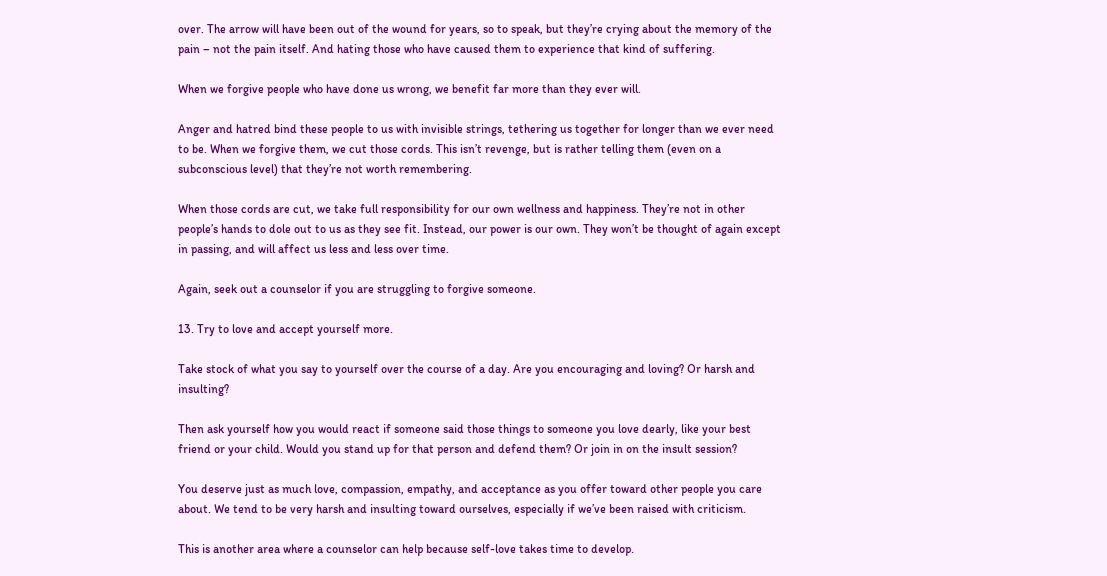over. The arrow will have been out of the wound for years, so to speak, but they’re crying about the memory of the pain – not the pain itself. And hating those who have caused them to experience that kind of suffering.

When we forgive people who have done us wrong, we benefit far more than they ever will.

Anger and hatred bind these people to us with invisible strings, tethering us together for longer than we ever need to be. When we forgive them, we cut those cords. This isn’t revenge, but is rather telling them (even on a subconscious level) that they’re not worth remembering.

When those cords are cut, we take full responsibility for our own wellness and happiness. They’re not in other people’s hands to dole out to us as they see fit. Instead, our power is our own. They won’t be thought of again except in passing, and will affect us less and less over time.

Again, seek out a counselor if you are struggling to forgive someone.

13. Try to love and accept yourself more.

Take stock of what you say to yourself over the course of a day. Are you encouraging and loving? Or harsh and insulting?

Then ask yourself how you would react if someone said those things to someone you love dearly, like your best friend or your child. Would you stand up for that person and defend them? Or join in on the insult session?

You deserve just as much love, compassion, empathy, and acceptance as you offer toward other people you care about. We tend to be very harsh and insulting toward ourselves, especially if we’ve been raised with criticism.

This is another area where a counselor can help because self-love takes time to develop.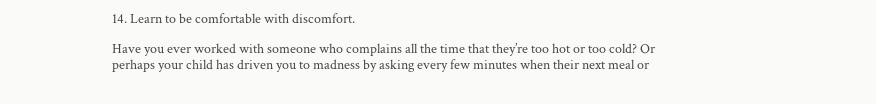14. Learn to be comfortable with discomfort.

Have you ever worked with someone who complains all the time that they’re too hot or too cold? Or perhaps your child has driven you to madness by asking every few minutes when their next meal or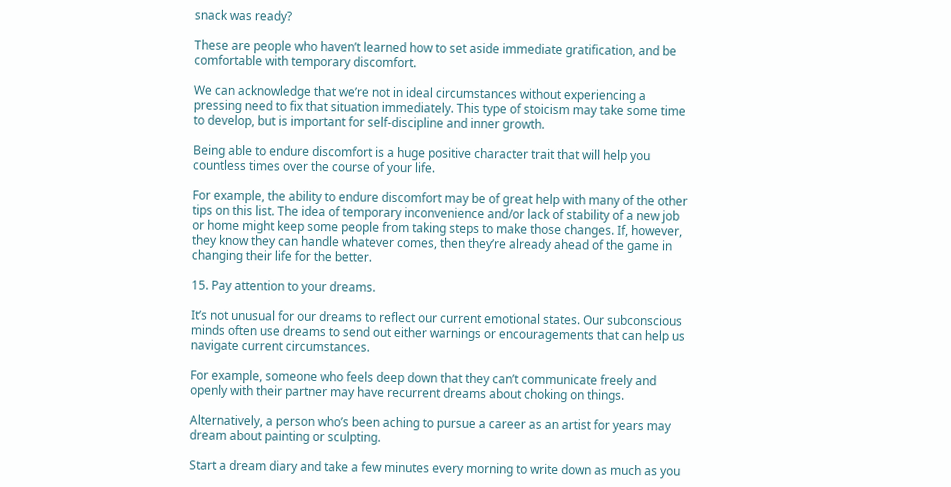snack was ready?

These are people who haven’t learned how to set aside immediate gratification, and be comfortable with temporary discomfort.

We can acknowledge that we’re not in ideal circumstances without experiencing a pressing need to fix that situation immediately. This type of stoicism may take some time to develop, but is important for self-discipline and inner growth.

Being able to endure discomfort is a huge positive character trait that will help you countless times over the course of your life.

For example, the ability to endure discomfort may be of great help with many of the other tips on this list. The idea of temporary inconvenience and/or lack of stability of a new job or home might keep some people from taking steps to make those changes. If, however, they know they can handle whatever comes, then they’re already ahead of the game in changing their life for the better.

15. Pay attention to your dreams.

It’s not unusual for our dreams to reflect our current emotional states. Our subconscious minds often use dreams to send out either warnings or encouragements that can help us navigate current circumstances.

For example, someone who feels deep down that they can’t communicate freely and openly with their partner may have recurrent dreams about choking on things.

Alternatively, a person who’s been aching to pursue a career as an artist for years may dream about painting or sculpting.

Start a dream diary and take a few minutes every morning to write down as much as you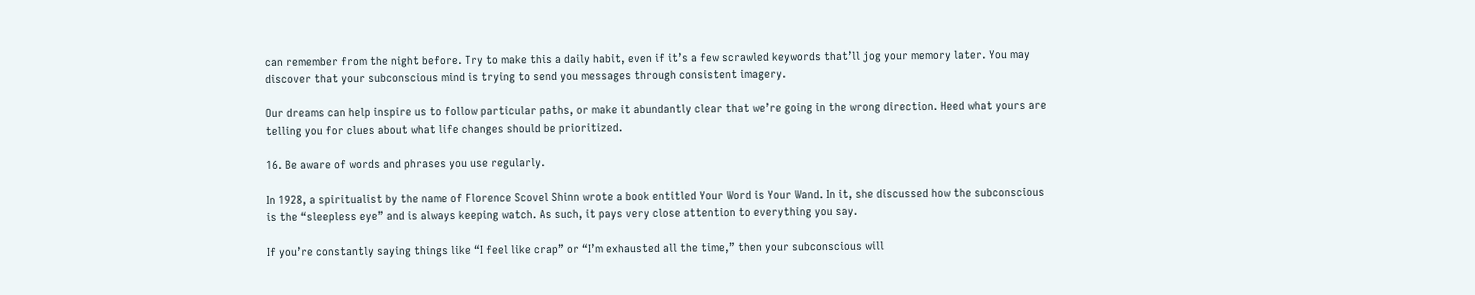can remember from the night before. Try to make this a daily habit, even if it’s a few scrawled keywords that’ll jog your memory later. You may discover that your subconscious mind is trying to send you messages through consistent imagery.

Our dreams can help inspire us to follow particular paths, or make it abundantly clear that we’re going in the wrong direction. Heed what yours are telling you for clues about what life changes should be prioritized.

16. Be aware of words and phrases you use regularly.

In 1928, a spiritualist by the name of Florence Scovel Shinn wrote a book entitled Your Word is Your Wand. In it, she discussed how the subconscious is the “sleepless eye” and is always keeping watch. As such, it pays very close attention to everything you say.

If you’re constantly saying things like “I feel like crap” or “I’m exhausted all the time,” then your subconscious will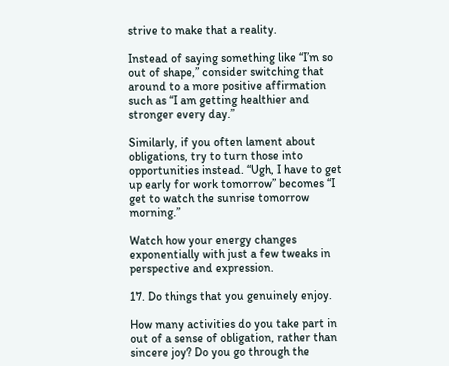strive to make that a reality.

Instead of saying something like “I’m so out of shape,” consider switching that around to a more positive affirmation such as “I am getting healthier and stronger every day.”

Similarly, if you often lament about obligations, try to turn those into opportunities instead. “Ugh, I have to get up early for work tomorrow” becomes “I get to watch the sunrise tomorrow morning.”

Watch how your energy changes exponentially with just a few tweaks in perspective and expression.

17. Do things that you genuinely enjoy.

How many activities do you take part in out of a sense of obligation, rather than sincere joy? Do you go through the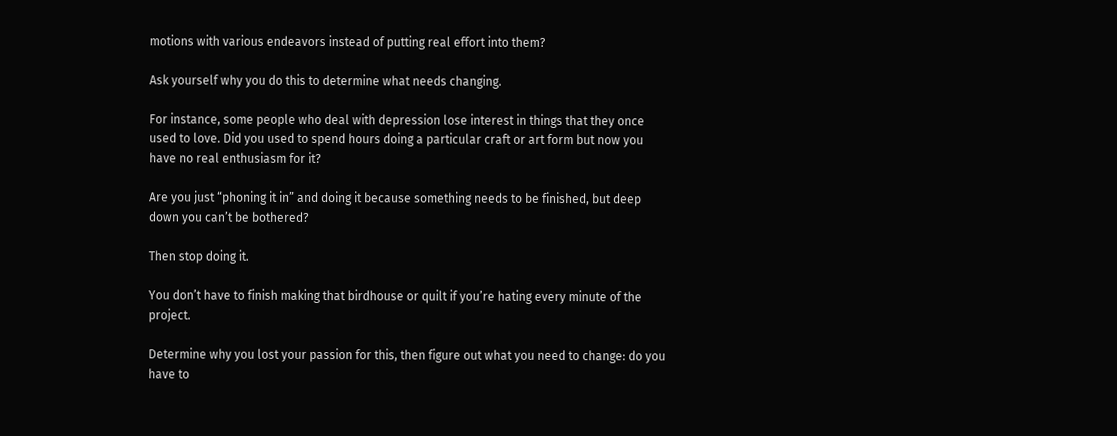motions with various endeavors instead of putting real effort into them?

Ask yourself why you do this to determine what needs changing.

For instance, some people who deal with depression lose interest in things that they once used to love. Did you used to spend hours doing a particular craft or art form but now you have no real enthusiasm for it?

Are you just “phoning it in” and doing it because something needs to be finished, but deep down you can’t be bothered?

Then stop doing it.

You don’t have to finish making that birdhouse or quilt if you’re hating every minute of the project.

Determine why you lost your passion for this, then figure out what you need to change: do you have to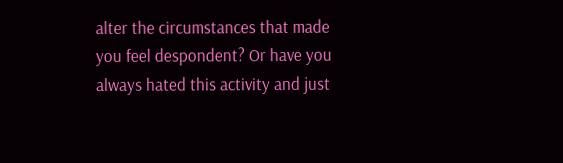alter the circumstances that made you feel despondent? Or have you always hated this activity and just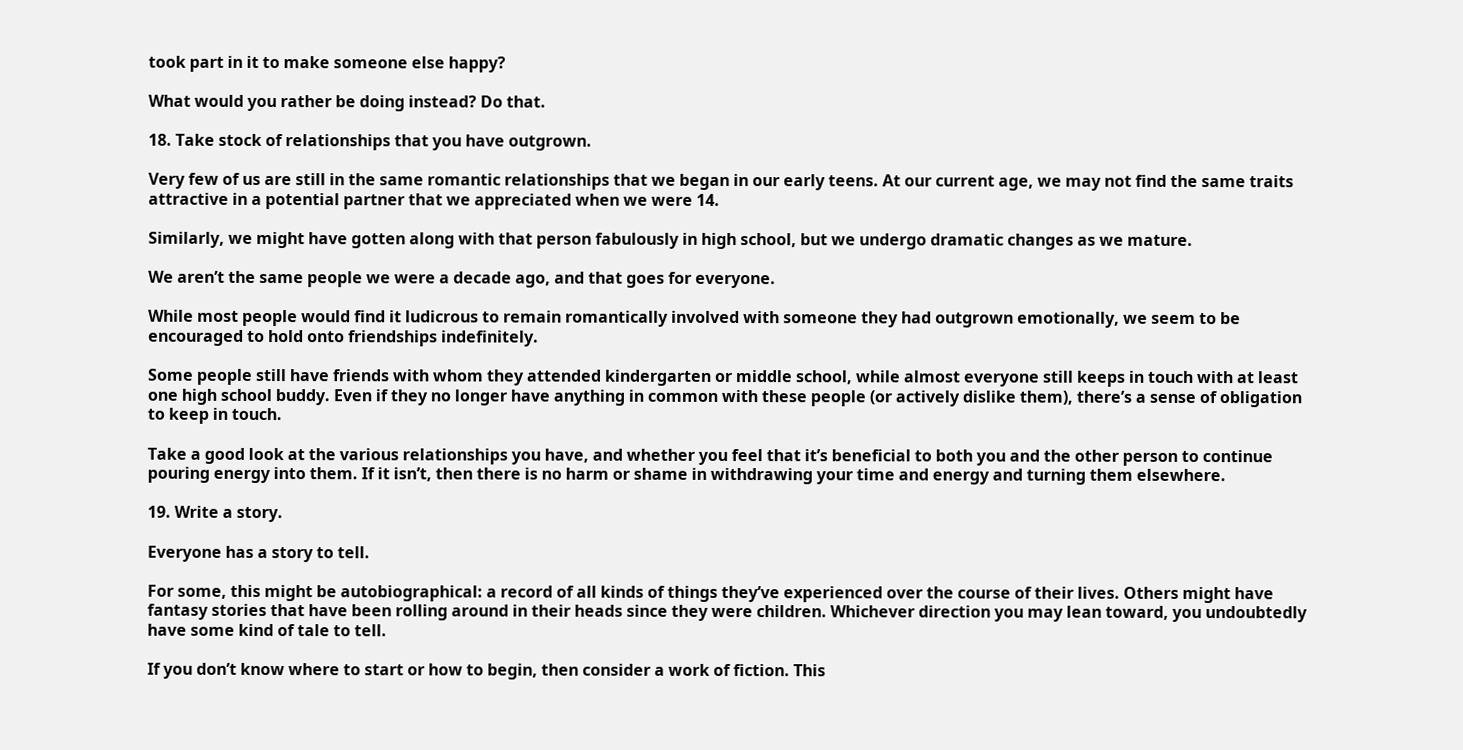took part in it to make someone else happy?

What would you rather be doing instead? Do that.

18. Take stock of relationships that you have outgrown.

Very few of us are still in the same romantic relationships that we began in our early teens. At our current age, we may not find the same traits attractive in a potential partner that we appreciated when we were 14.

Similarly, we might have gotten along with that person fabulously in high school, but we undergo dramatic changes as we mature.

We aren’t the same people we were a decade ago, and that goes for everyone.

While most people would find it ludicrous to remain romantically involved with someone they had outgrown emotionally, we seem to be encouraged to hold onto friendships indefinitely.

Some people still have friends with whom they attended kindergarten or middle school, while almost everyone still keeps in touch with at least one high school buddy. Even if they no longer have anything in common with these people (or actively dislike them), there’s a sense of obligation to keep in touch.

Take a good look at the various relationships you have, and whether you feel that it’s beneficial to both you and the other person to continue pouring energy into them. If it isn’t, then there is no harm or shame in withdrawing your time and energy and turning them elsewhere.

19. Write a story.

Everyone has a story to tell.

For some, this might be autobiographical: a record of all kinds of things they’ve experienced over the course of their lives. Others might have fantasy stories that have been rolling around in their heads since they were children. Whichever direction you may lean toward, you undoubtedly have some kind of tale to tell.

If you don’t know where to start or how to begin, then consider a work of fiction. This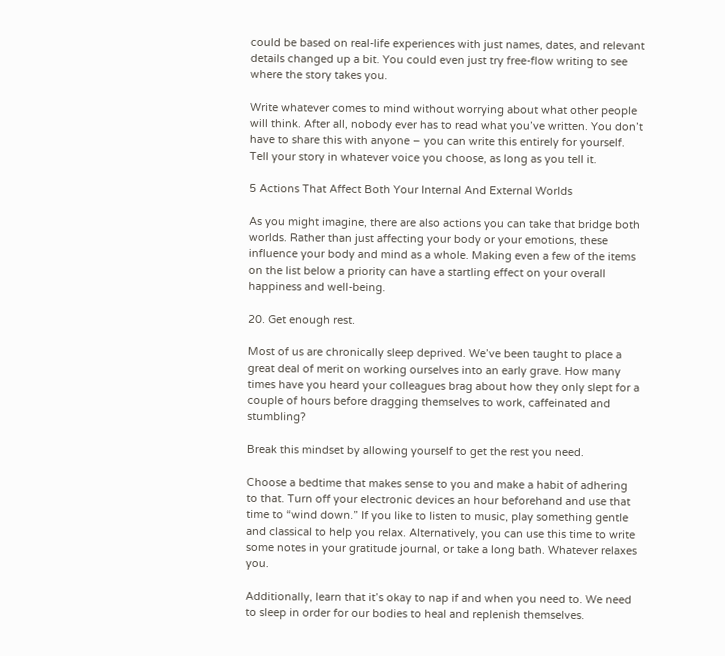could be based on real-life experiences with just names, dates, and relevant details changed up a bit. You could even just try free-flow writing to see where the story takes you.

Write whatever comes to mind without worrying about what other people will think. After all, nobody ever has to read what you’ve written. You don’t have to share this with anyone – you can write this entirely for yourself. Tell your story in whatever voice you choose, as long as you tell it.

5 Actions That Affect Both Your Internal And External Worlds

As you might imagine, there are also actions you can take that bridge both worlds. Rather than just affecting your body or your emotions, these influence your body and mind as a whole. Making even a few of the items on the list below a priority can have a startling effect on your overall happiness and well-being.

20. Get enough rest.

Most of us are chronically sleep deprived. We’ve been taught to place a great deal of merit on working ourselves into an early grave. How many times have you heard your colleagues brag about how they only slept for a couple of hours before dragging themselves to work, caffeinated and stumbling?

Break this mindset by allowing yourself to get the rest you need.

Choose a bedtime that makes sense to you and make a habit of adhering to that. Turn off your electronic devices an hour beforehand and use that time to “wind down.” If you like to listen to music, play something gentle and classical to help you relax. Alternatively, you can use this time to write some notes in your gratitude journal, or take a long bath. Whatever relaxes you.

Additionally, learn that it’s okay to nap if and when you need to. We need to sleep in order for our bodies to heal and replenish themselves.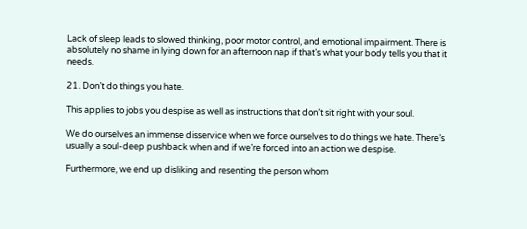Lack of sleep leads to slowed thinking, poor motor control, and emotional impairment. There is absolutely no shame in lying down for an afternoon nap if that’s what your body tells you that it needs.

21. Don’t do things you hate.

This applies to jobs you despise as well as instructions that don’t sit right with your soul.

We do ourselves an immense disservice when we force ourselves to do things we hate. There’s usually a soul-deep pushback when and if we’re forced into an action we despise.

Furthermore, we end up disliking and resenting the person whom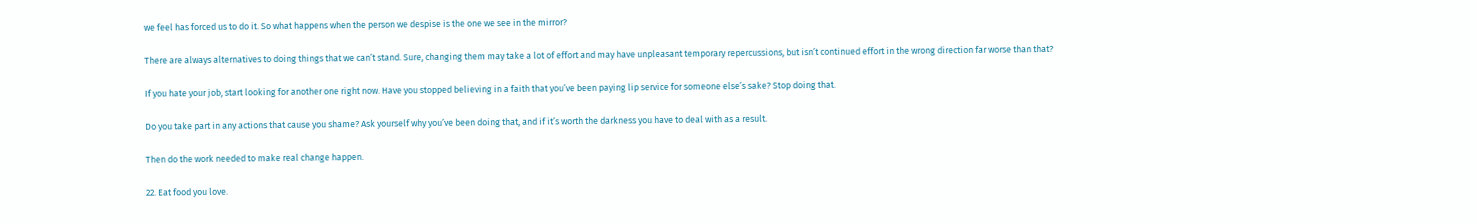we feel has forced us to do it. So what happens when the person we despise is the one we see in the mirror?

There are always alternatives to doing things that we can’t stand. Sure, changing them may take a lot of effort and may have unpleasant temporary repercussions, but isn’t continued effort in the wrong direction far worse than that?

If you hate your job, start looking for another one right now. Have you stopped believing in a faith that you’ve been paying lip service for someone else’s sake? Stop doing that.

Do you take part in any actions that cause you shame? Ask yourself why you’ve been doing that, and if it’s worth the darkness you have to deal with as a result.

Then do the work needed to make real change happen.

22. Eat food you love.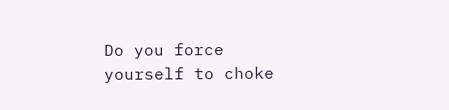Do you force yourself to choke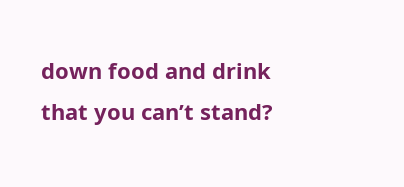down food and drink that you can’t stand?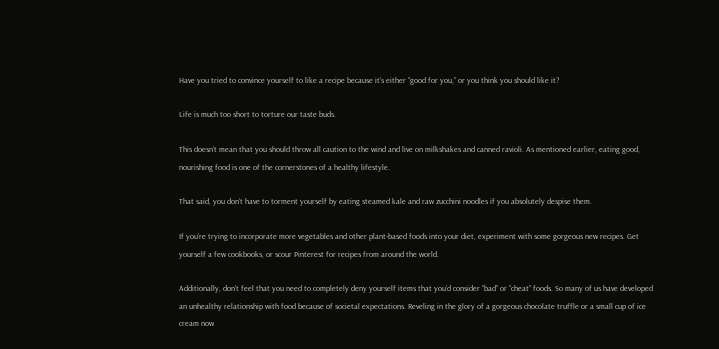Have you tried to convince yourself to like a recipe because it’s either “good for you,” or you think you should like it?

Life is much too short to torture our taste buds.

This doesn’t mean that you should throw all caution to the wind and live on milkshakes and canned ravioli. As mentioned earlier, eating good, nourishing food is one of the cornerstones of a healthy lifestyle.

That said, you don’t have to torment yourself by eating steamed kale and raw zucchini noodles if you absolutely despise them.

If you’re trying to incorporate more vegetables and other plant-based foods into your diet, experiment with some gorgeous new recipes. Get yourself a few cookbooks, or scour Pinterest for recipes from around the world.

Additionally, don’t feel that you need to completely deny yourself items that you’d consider “bad” or “cheat” foods. So many of us have developed an unhealthy relationship with food because of societal expectations. Reveling in the glory of a gorgeous chocolate truffle or a small cup of ice cream now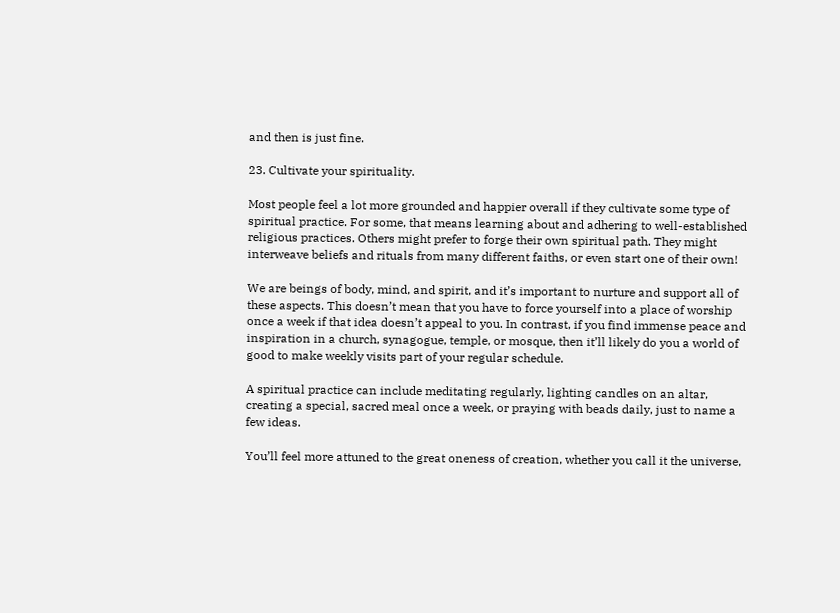and then is just fine.

23. Cultivate your spirituality.

Most people feel a lot more grounded and happier overall if they cultivate some type of spiritual practice. For some, that means learning about and adhering to well-established religious practices. Others might prefer to forge their own spiritual path. They might interweave beliefs and rituals from many different faiths, or even start one of their own!

We are beings of body, mind, and spirit, and it’s important to nurture and support all of these aspects. This doesn’t mean that you have to force yourself into a place of worship once a week if that idea doesn’t appeal to you. In contrast, if you find immense peace and inspiration in a church, synagogue, temple, or mosque, then it’ll likely do you a world of good to make weekly visits part of your regular schedule.

A spiritual practice can include meditating regularly, lighting candles on an altar, creating a special, sacred meal once a week, or praying with beads daily, just to name a few ideas.

You’ll feel more attuned to the great oneness of creation, whether you call it the universe,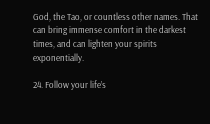God, the Tao, or countless other names. That can bring immense comfort in the darkest times, and can lighten your spirits exponentially.

24. Follow your life’s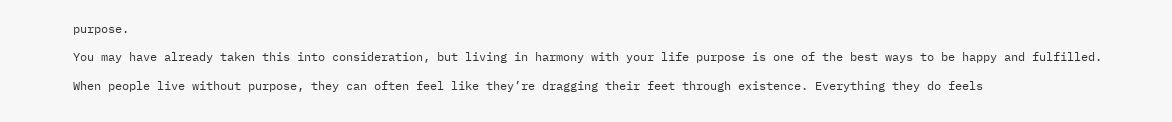purpose.

You may have already taken this into consideration, but living in harmony with your life purpose is one of the best ways to be happy and fulfilled.

When people live without purpose, they can often feel like they’re dragging their feet through existence. Everything they do feels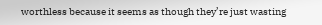worthless because it seems as though they’re just wasting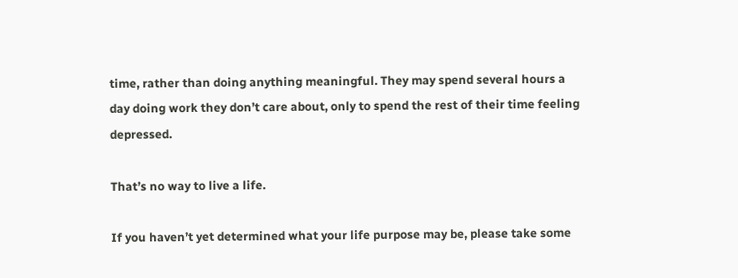time, rather than doing anything meaningful. They may spend several hours a day doing work they don’t care about, only to spend the rest of their time feeling depressed.

That’s no way to live a life.

If you haven’t yet determined what your life purpose may be, please take some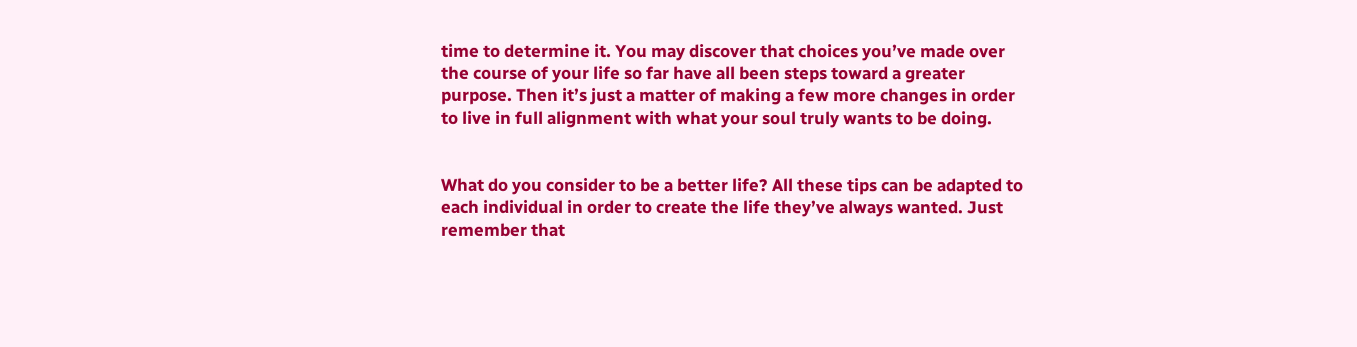time to determine it. You may discover that choices you’ve made over the course of your life so far have all been steps toward a greater purpose. Then it’s just a matter of making a few more changes in order to live in full alignment with what your soul truly wants to be doing.


What do you consider to be a better life? All these tips can be adapted to each individual in order to create the life they’ve always wanted. Just remember that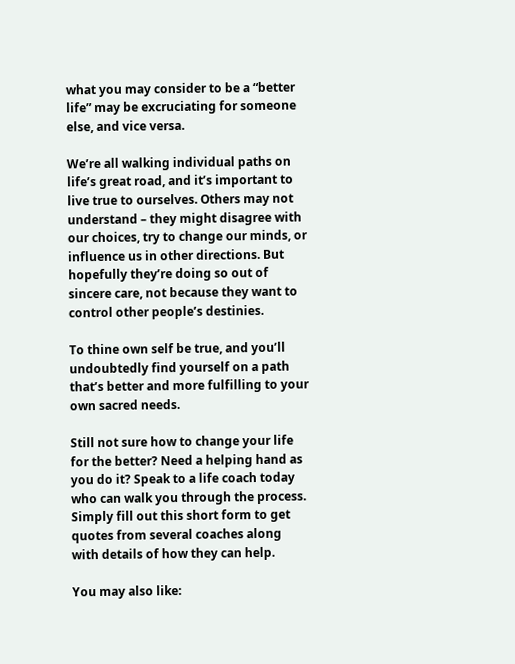what you may consider to be a “better life” may be excruciating for someone else, and vice versa.

We’re all walking individual paths on life’s great road, and it’s important to live true to ourselves. Others may not understand – they might disagree with our choices, try to change our minds, or influence us in other directions. But hopefully they’re doing so out of sincere care, not because they want to control other people’s destinies.

To thine own self be true, and you’ll undoubtedly find yourself on a path that’s better and more fulfilling to your own sacred needs.

Still not sure how to change your life for the better? Need a helping hand as you do it? Speak to a life coach today who can walk you through the process. Simply fill out this short form to get quotes from several coaches along with details of how they can help.

You may also like: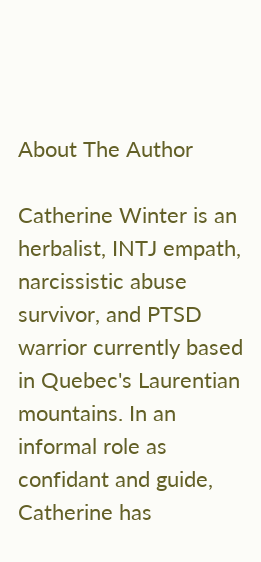About The Author

Catherine Winter is an herbalist, INTJ empath, narcissistic abuse survivor, and PTSD warrior currently based in Quebec's Laurentian mountains. In an informal role as confidant and guide, Catherine has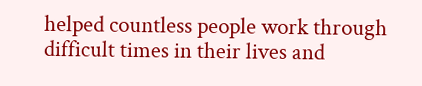helped countless people work through difficult times in their lives and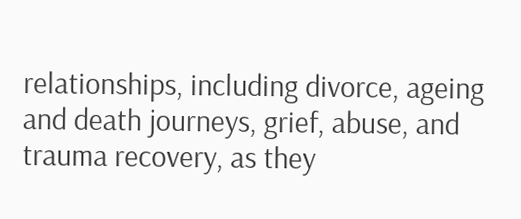relationships, including divorce, ageing and death journeys, grief, abuse, and trauma recovery, as they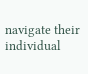navigate their individual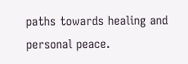paths towards healing and personal peace.